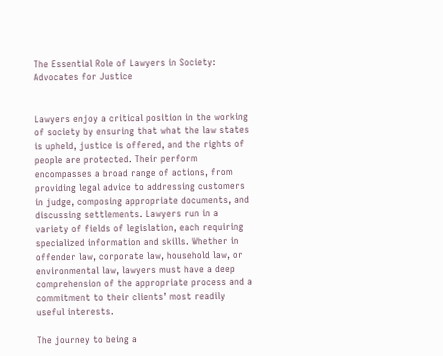The Essential Role of Lawyers in Society: Advocates for Justice


Lawyers enjoy a critical position in the working of society by ensuring that what the law states is upheld, justice is offered, and the rights of people are protected. Their perform encompasses a broad range of actions, from providing legal advice to addressing customers in judge, composing appropriate documents, and discussing settlements. Lawyers run in a variety of fields of legislation, each requiring specialized information and skills. Whether in offender law, corporate law, household law, or environmental law, lawyers must have a deep comprehension of the appropriate process and a commitment to their clients’ most readily useful interests.

The journey to being a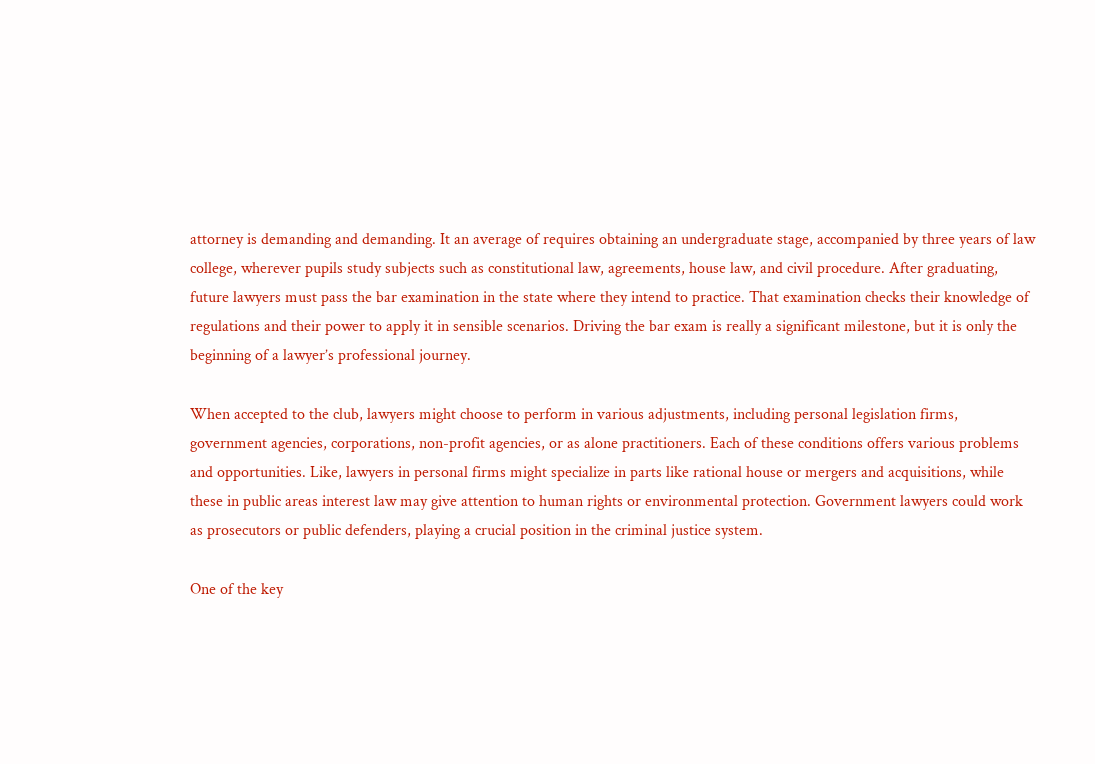attorney is demanding and demanding. It an average of requires obtaining an undergraduate stage, accompanied by three years of law college, wherever pupils study subjects such as constitutional law, agreements, house law, and civil procedure. After graduating, future lawyers must pass the bar examination in the state where they intend to practice. That examination checks their knowledge of regulations and their power to apply it in sensible scenarios. Driving the bar exam is really a significant milestone, but it is only the beginning of a lawyer’s professional journey.

When accepted to the club, lawyers might choose to perform in various adjustments, including personal legislation firms, government agencies, corporations, non-profit agencies, or as alone practitioners. Each of these conditions offers various problems and opportunities. Like, lawyers in personal firms might specialize in parts like rational house or mergers and acquisitions, while these in public areas interest law may give attention to human rights or environmental protection. Government lawyers could work as prosecutors or public defenders, playing a crucial position in the criminal justice system.

One of the key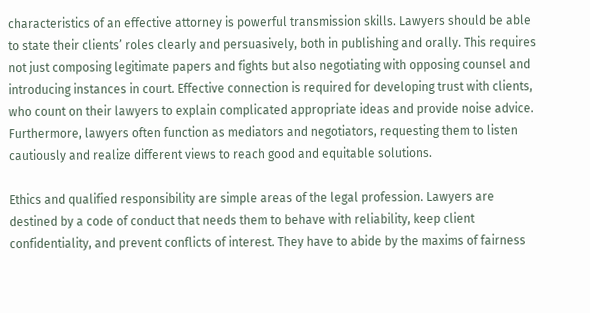characteristics of an effective attorney is powerful transmission skills. Lawyers should be able to state their clients’ roles clearly and persuasively, both in publishing and orally. This requires not just composing legitimate papers and fights but also negotiating with opposing counsel and introducing instances in court. Effective connection is required for developing trust with clients, who count on their lawyers to explain complicated appropriate ideas and provide noise advice. Furthermore, lawyers often function as mediators and negotiators, requesting them to listen cautiously and realize different views to reach good and equitable solutions.

Ethics and qualified responsibility are simple areas of the legal profession. Lawyers are destined by a code of conduct that needs them to behave with reliability, keep client confidentiality, and prevent conflicts of interest. They have to abide by the maxims of fairness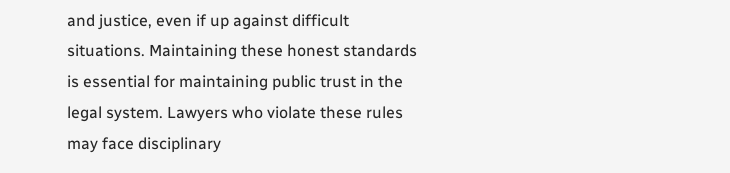and justice, even if up against difficult situations. Maintaining these honest standards is essential for maintaining public trust in the legal system. Lawyers who violate these rules may face disciplinary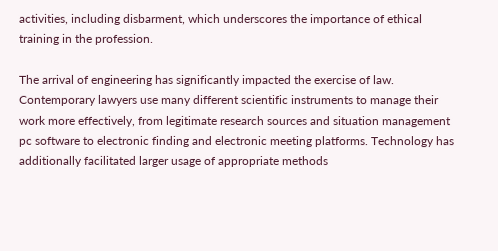activities, including disbarment, which underscores the importance of ethical training in the profession.

The arrival of engineering has significantly impacted the exercise of law. Contemporary lawyers use many different scientific instruments to manage their work more effectively, from legitimate research sources and situation management pc software to electronic finding and electronic meeting platforms. Technology has additionally facilitated larger usage of appropriate methods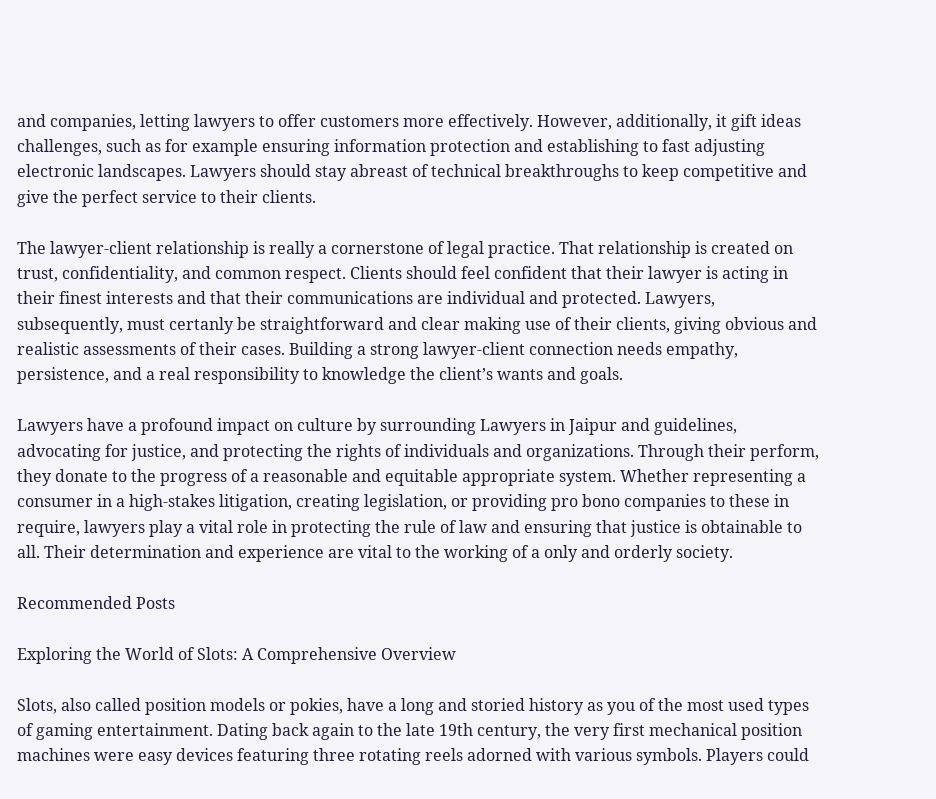and companies, letting lawyers to offer customers more effectively. However, additionally, it gift ideas challenges, such as for example ensuring information protection and establishing to fast adjusting electronic landscapes. Lawyers should stay abreast of technical breakthroughs to keep competitive and give the perfect service to their clients.

The lawyer-client relationship is really a cornerstone of legal practice. That relationship is created on trust, confidentiality, and common respect. Clients should feel confident that their lawyer is acting in their finest interests and that their communications are individual and protected. Lawyers, subsequently, must certanly be straightforward and clear making use of their clients, giving obvious and realistic assessments of their cases. Building a strong lawyer-client connection needs empathy, persistence, and a real responsibility to knowledge the client’s wants and goals.

Lawyers have a profound impact on culture by surrounding Lawyers in Jaipur and guidelines, advocating for justice, and protecting the rights of individuals and organizations. Through their perform, they donate to the progress of a reasonable and equitable appropriate system. Whether representing a consumer in a high-stakes litigation, creating legislation, or providing pro bono companies to these in require, lawyers play a vital role in protecting the rule of law and ensuring that justice is obtainable to all. Their determination and experience are vital to the working of a only and orderly society.

Recommended Posts

Exploring the World of Slots: A Comprehensive Overview

Slots, also called position models or pokies, have a long and storied history as you of the most used types of gaming entertainment. Dating back again to the late 19th century, the very first mechanical position machines were easy devices featuring three rotating reels adorned with various symbols. Players could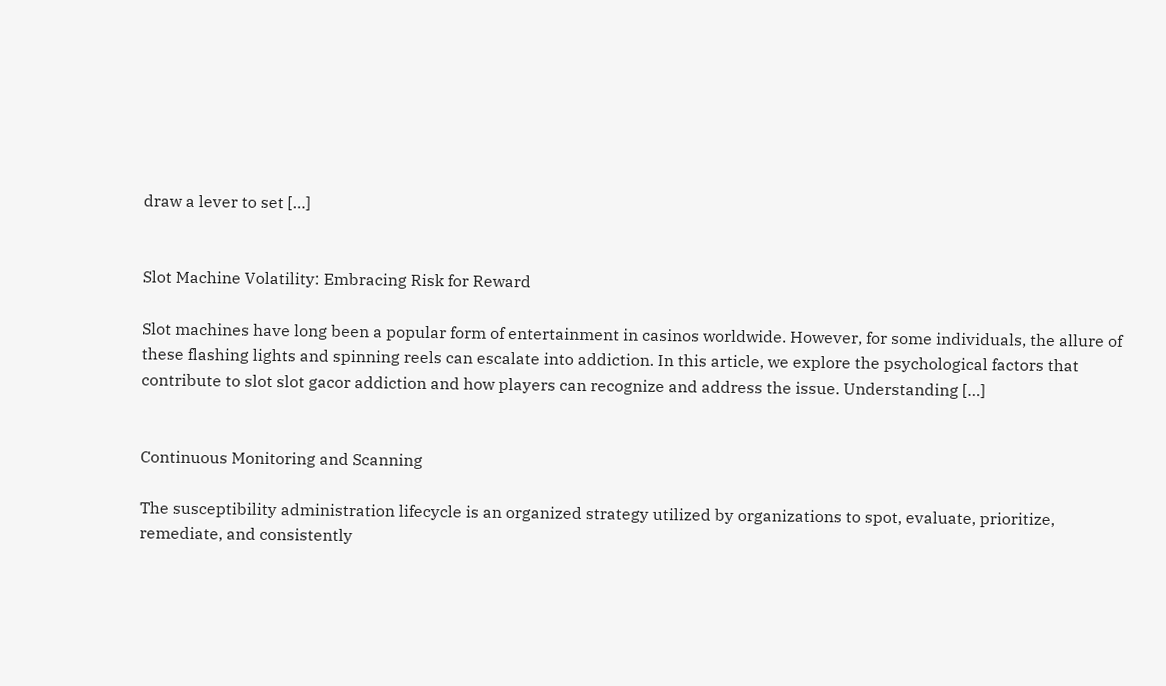draw a lever to set […]


Slot Machine Volatility: Embracing Risk for Reward

Slot machines have long been a popular form of entertainment in casinos worldwide. However, for some individuals, the allure of these flashing lights and spinning reels can escalate into addiction. In this article, we explore the psychological factors that contribute to slot slot gacor addiction and how players can recognize and address the issue. Understanding […]


Continuous Monitoring and Scanning

The susceptibility administration lifecycle is an organized strategy utilized by organizations to spot, evaluate, prioritize, remediate, and consistently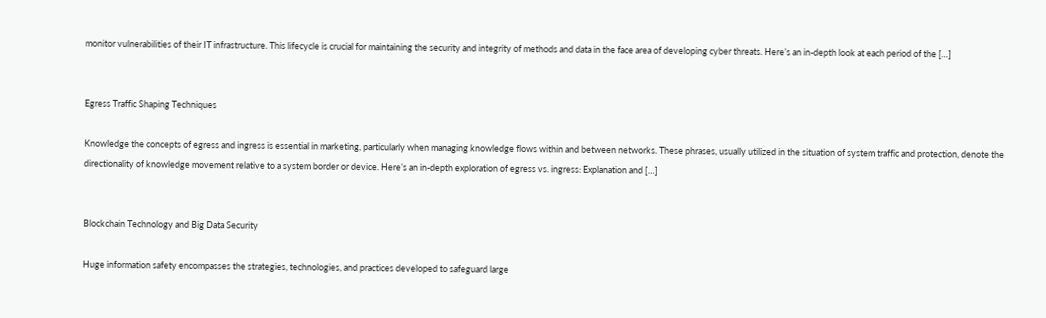monitor vulnerabilities of their IT infrastructure. This lifecycle is crucial for maintaining the security and integrity of methods and data in the face area of developing cyber threats. Here’s an in-depth look at each period of the […]


Egress Traffic Shaping Techniques

Knowledge the concepts of egress and ingress is essential in marketing, particularly when managing knowledge flows within and between networks. These phrases, usually utilized in the situation of system traffic and protection, denote the directionality of knowledge movement relative to a system border or device. Here’s an in-depth exploration of egress vs. ingress: Explanation and […]


Blockchain Technology and Big Data Security

Huge information safety encompasses the strategies, technologies, and practices developed to safeguard large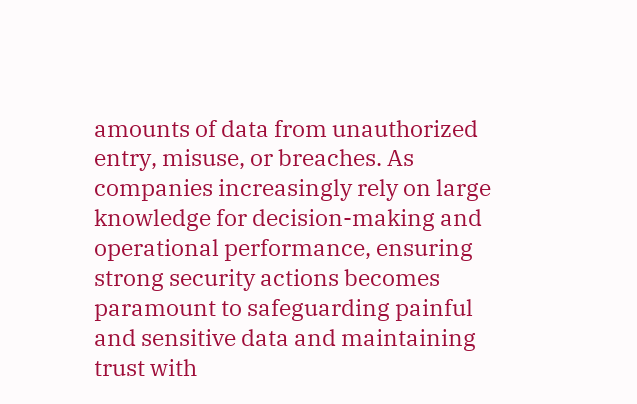amounts of data from unauthorized entry, misuse, or breaches. As companies increasingly rely on large knowledge for decision-making and operational performance, ensuring strong security actions becomes paramount to safeguarding painful and sensitive data and maintaining trust with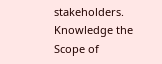stakeholders. Knowledge the Scope of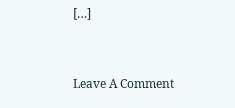[…]


Leave A Comment